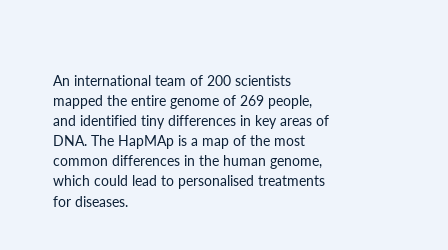An international team of 200 scientists mapped the entire genome of 269 people, and identified tiny differences in key areas of DNA. The HapMAp is a map of the most common differences in the human genome, which could lead to personalised treatments for diseases.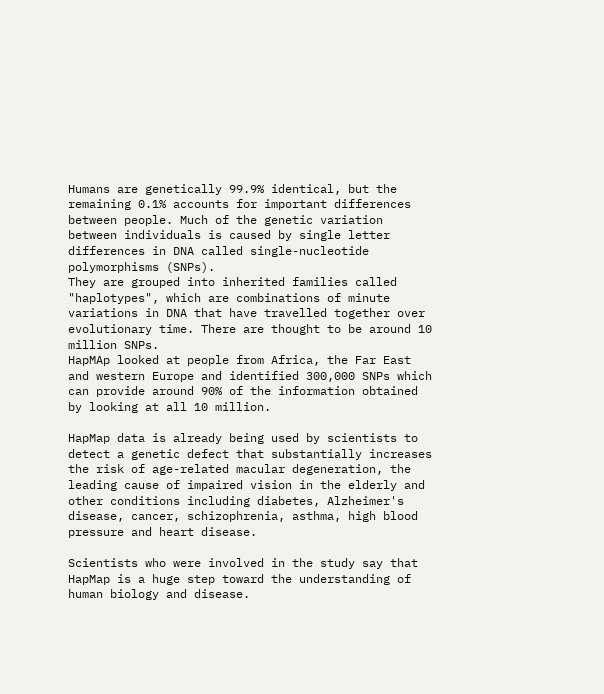Humans are genetically 99.9% identical, but the remaining 0.1% accounts for important differences between people. Much of the genetic variation between individuals is caused by single letter differences in DNA called single-nucleotide polymorphisms (SNPs).
They are grouped into inherited families called "haplotypes", which are combinations of minute variations in DNA that have travelled together over evolutionary time. There are thought to be around 10 million SNPs.
HapMAp looked at people from Africa, the Far East and western Europe and identified 300,000 SNPs which can provide around 90% of the information obtained by looking at all 10 million.

HapMap data is already being used by scientists to detect a genetic defect that substantially increases the risk of age-related macular degeneration, the leading cause of impaired vision in the elderly and other conditions including diabetes, Alzheimer's disease, cancer, schizophrenia, asthma, high blood pressure and heart disease.

Scientists who were involved in the study say that HapMap is a huge step toward the understanding of human biology and disease.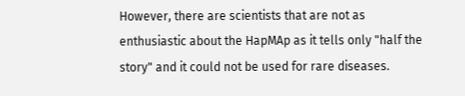However, there are scientists that are not as enthusiastic about the HapMAp as it tells only "half the story" and it could not be used for rare diseases.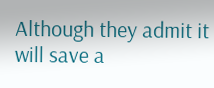Although they admit it will save a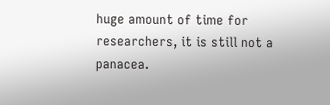huge amount of time for researchers, it is still not a panacea.